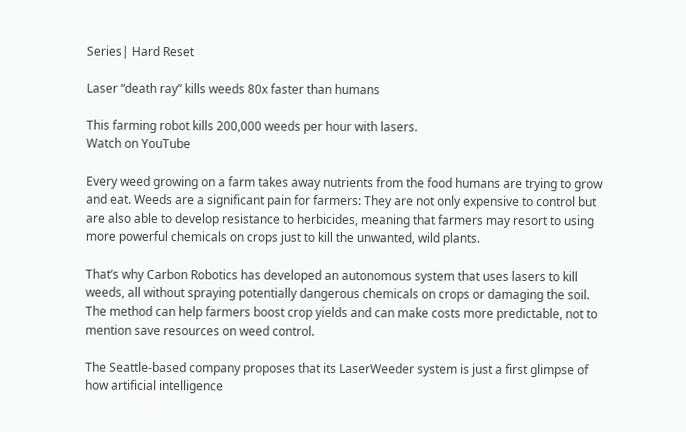Series| Hard Reset

Laser “death ray” kills weeds 80x faster than humans

This farming robot kills 200,000 weeds per hour with lasers.
Watch on YouTube

Every weed growing on a farm takes away nutrients from the food humans are trying to grow and eat. Weeds are a significant pain for farmers: They are not only expensive to control but are also able to develop resistance to herbicides, meaning that farmers may resort to using more powerful chemicals on crops just to kill the unwanted, wild plants.

That’s why Carbon Robotics has developed an autonomous system that uses lasers to kill weeds, all without spraying potentially dangerous chemicals on crops or damaging the soil. The method can help farmers boost crop yields and can make costs more predictable, not to mention save resources on weed control.

The Seattle-based company proposes that its LaserWeeder system is just a first glimpse of how artificial intelligence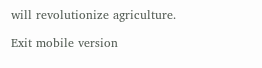will revolutionize agriculture.

Exit mobile version